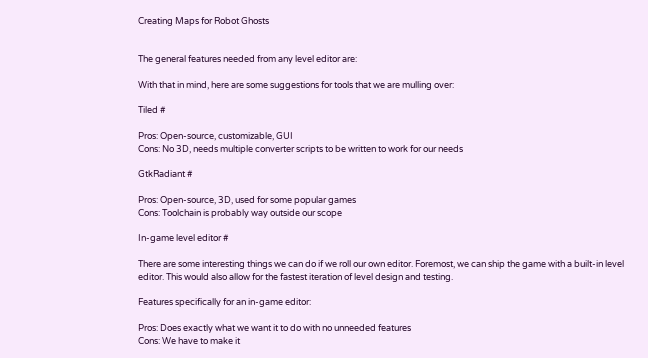Creating Maps for Robot Ghosts


The general features needed from any level editor are:

With that in mind, here are some suggestions for tools that we are mulling over:

Tiled #

Pros: Open-source, customizable, GUI
Cons: No 3D, needs multiple converter scripts to be written to work for our needs

GtkRadiant #

Pros: Open-source, 3D, used for some popular games
Cons: Toolchain is probably way outside our scope

In-game level editor #

There are some interesting things we can do if we roll our own editor. Foremost, we can ship the game with a built-in level editor. This would also allow for the fastest iteration of level design and testing.

Features specifically for an in-game editor:

Pros: Does exactly what we want it to do with no unneeded features
Cons: We have to make it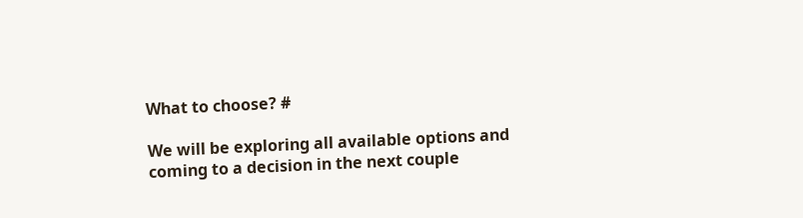What to choose? #

We will be exploring all available options and coming to a decision in the next couple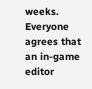weeks. Everyone agrees that an in-game editor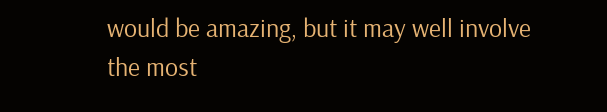would be amazing, but it may well involve the most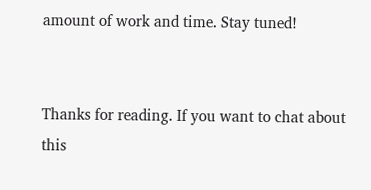amount of work and time. Stay tuned!


Thanks for reading. If you want to chat about this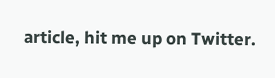article, hit me up on Twitter.